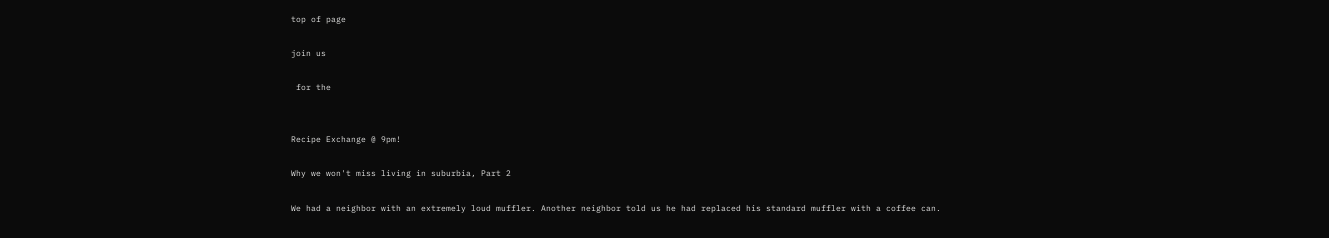top of page

join us

 for the


Recipe Exchange @ 9pm!

Why we won't miss living in suburbia, Part 2

We had a neighbor with an extremely loud muffler. Another neighbor told us he had replaced his standard muffler with a coffee can.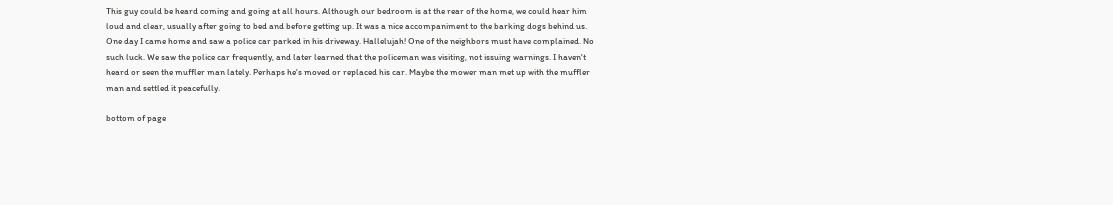This guy could be heard coming and going at all hours. Although our bedroom is at the rear of the home, we could hear him loud and clear, usually after going to bed and before getting up. It was a nice accompaniment to the barking dogs behind us. One day I came home and saw a police car parked in his driveway. Hallelujah! One of the neighbors must have complained. No such luck. We saw the police car frequently, and later learned that the policeman was visiting, not issuing warnings. I haven't heard or seen the muffler man lately. Perhaps he's moved or replaced his car. Maybe the mower man met up with the muffler man and settled it peacefully.

bottom of page